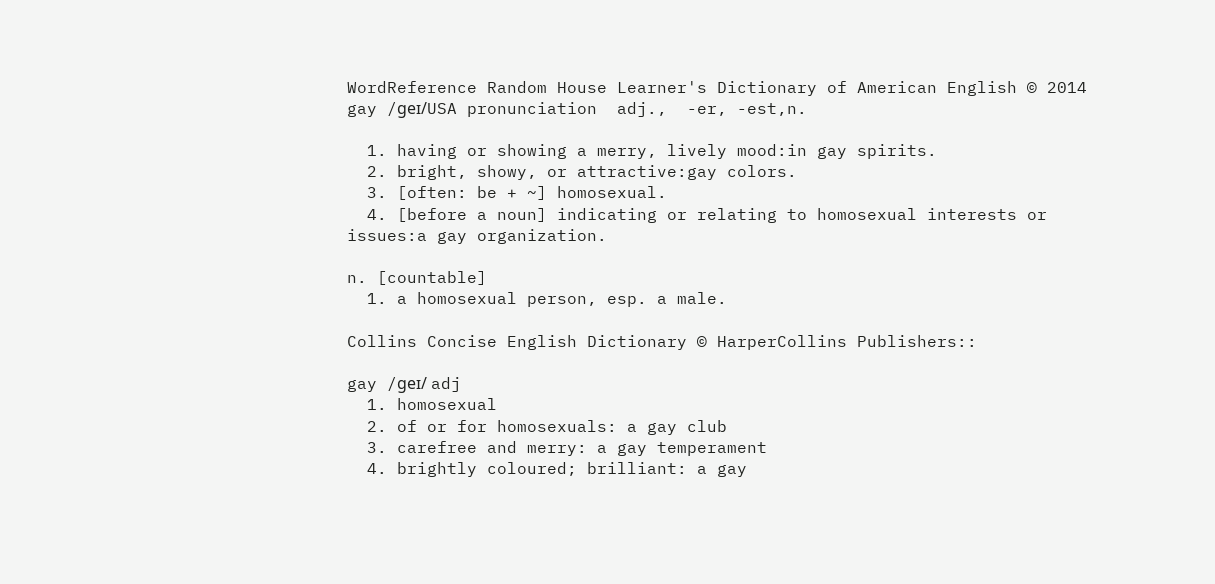WordReference Random House Learner's Dictionary of American English © 2014
gay /geɪ/USA pronunciation  adj.,  -er, -est,n.

  1. having or showing a merry, lively mood:in gay spirits.
  2. bright, showy, or attractive:gay colors.
  3. [often: be + ~] homosexual.
  4. [before a noun] indicating or relating to homosexual interests or issues:a gay organization.

n. [countable]
  1. a homosexual person, esp. a male.

Collins Concise English Dictionary © HarperCollins Publishers::

gay /ɡeɪ/ adj
  1. homosexual
  2. of or for homosexuals: a gay club
  3. carefree and merry: a gay temperament
  4. brightly coloured; brilliant: a gay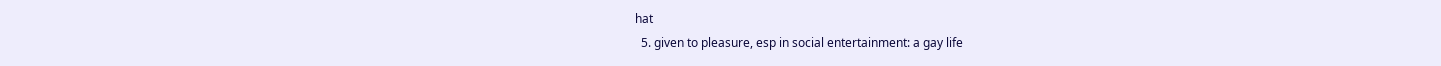hat
  5. given to pleasure, esp in social entertainment: a gay life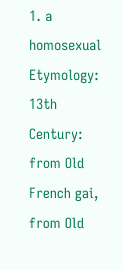1. a homosexual
Etymology: 13th Century: from Old French gai, from Old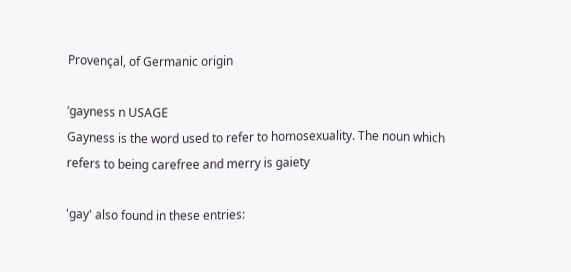Provençal, of Germanic origin

ˈgayness n USAGE
Gayness is the word used to refer to homosexuality. The noun which refers to being carefree and merry is gaiety

'gay' also found in these entries: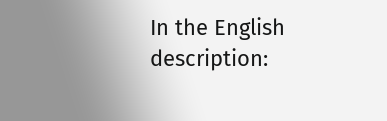In the English description: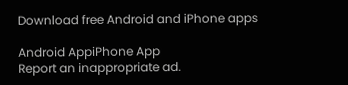Download free Android and iPhone apps

Android AppiPhone App
Report an inappropriate ad.